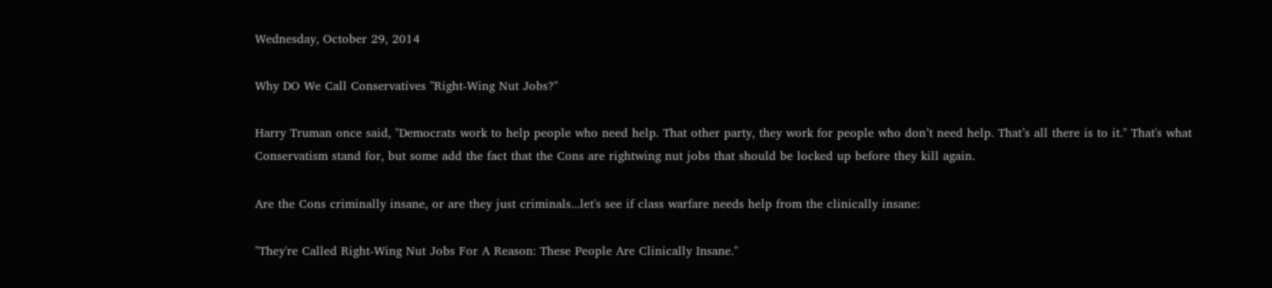Wednesday, October 29, 2014

Why DO We Call Conservatives "Right-Wing Nut Jobs?"

Harry Truman once said, "Democrats work to help people who need help. That other party, they work for people who don’t need help. That’s all there is to it." That's what Conservatism stand for, but some add the fact that the Cons are rightwing nut jobs that should be locked up before they kill again.

Are the Cons criminally insane, or are they just criminals...let's see if class warfare needs help from the clinically insane:

"They're Called Right-Wing Nut Jobs For A Reason: These People Are Clinically Insane."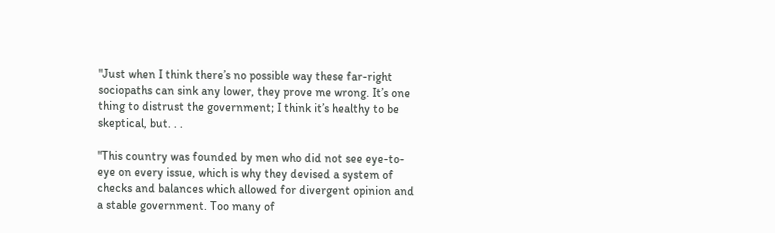"Just when I think there’s no possible way these far-right sociopaths can sink any lower, they prove me wrong. It’s one thing to distrust the government; I think it’s healthy to be skeptical, but. . .

"This country was founded by men who did not see eye-to-eye on every issue, which is why they devised a system of checks and balances which allowed for divergent opinion and a stable government. Too many of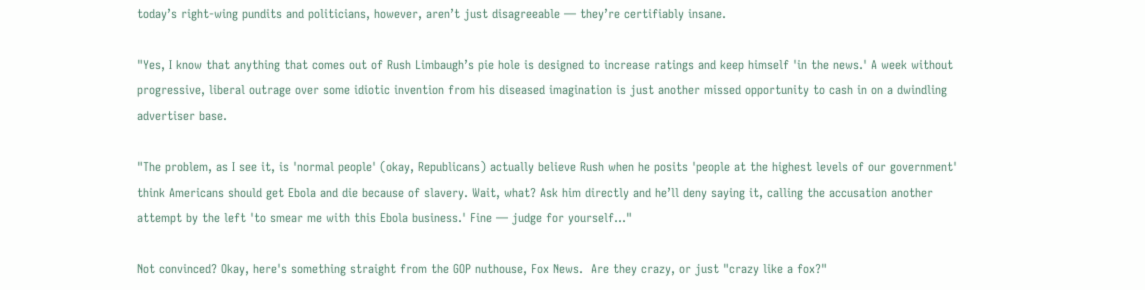today’s right-wing pundits and politicians, however, aren’t just disagreeable — they’re certifiably insane.

"Yes, I know that anything that comes out of Rush Limbaugh’s pie hole is designed to increase ratings and keep himself 'in the news.' A week without progressive, liberal outrage over some idiotic invention from his diseased imagination is just another missed opportunity to cash in on a dwindling advertiser base.

"The problem, as I see it, is 'normal people' (okay, Republicans) actually believe Rush when he posits 'people at the highest levels of our government' think Americans should get Ebola and die because of slavery. Wait, what? Ask him directly and he’ll deny saying it, calling the accusation another attempt by the left 'to smear me with this Ebola business.' Fine — judge for yourself..."

Not convinced? Okay, here's something straight from the GOP nuthouse, Fox News.  Are they crazy, or just "crazy like a fox?"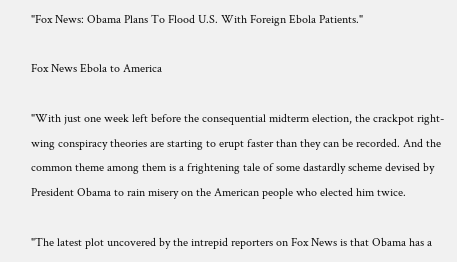"Fox News: Obama Plans To Flood U.S. With Foreign Ebola Patients."

Fox News Ebola to America

"With just one week left before the consequential midterm election, the crackpot right-wing conspiracy theories are starting to erupt faster than they can be recorded. And the common theme among them is a frightening tale of some dastardly scheme devised by President Obama to rain misery on the American people who elected him twice.

"The latest plot uncovered by the intrepid reporters on Fox News is that Obama has a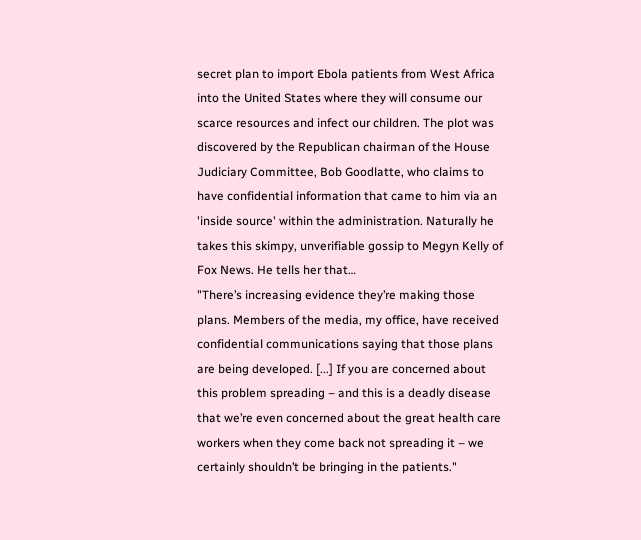secret plan to import Ebola patients from West Africa into the United States where they will consume our scarce resources and infect our children. The plot was discovered by the Republican chairman of the House Judiciary Committee, Bob Goodlatte, who claims to have confidential information that came to him via an 'inside source' within the administration. Naturally he takes this skimpy, unverifiable gossip to Megyn Kelly of Fox News. He tells her that…
"There’s increasing evidence they’re making those plans. Members of the media, my office, have received confidential communications saying that those plans are being developed. [...] If you are concerned about this problem spreading – and this is a deadly disease that we’re even concerned about the great health care workers when they come back not spreading it – we certainly shouldn’t be bringing in the patients."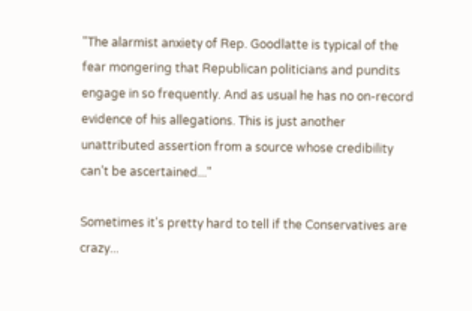"The alarmist anxiety of Rep. Goodlatte is typical of the fear mongering that Republican politicians and pundits engage in so frequently. And as usual he has no on-record evidence of his allegations. This is just another unattributed assertion from a source whose credibility can’t be ascertained..."

Sometimes it's pretty hard to tell if the Conservatives are crazy...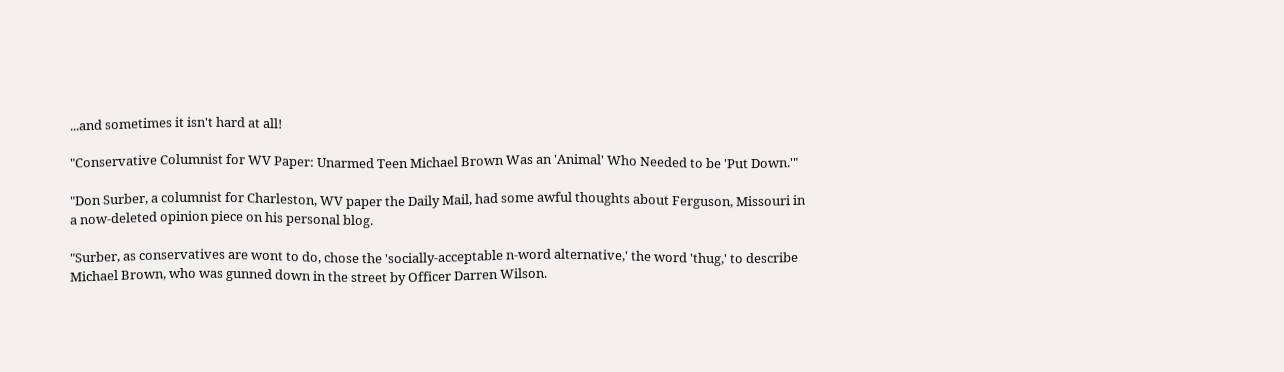...and sometimes it isn't hard at all!

"Conservative Columnist for WV Paper: Unarmed Teen Michael Brown Was an 'Animal' Who Needed to be 'Put Down.'"

"Don Surber, a columnist for Charleston, WV paper the Daily Mail, had some awful thoughts about Ferguson, Missouri in a now-deleted opinion piece on his personal blog.

"Surber, as conservatives are wont to do, chose the 'socially-acceptable n-word alternative,' the word 'thug,' to describe Michael Brown, who was gunned down in the street by Officer Darren Wilson.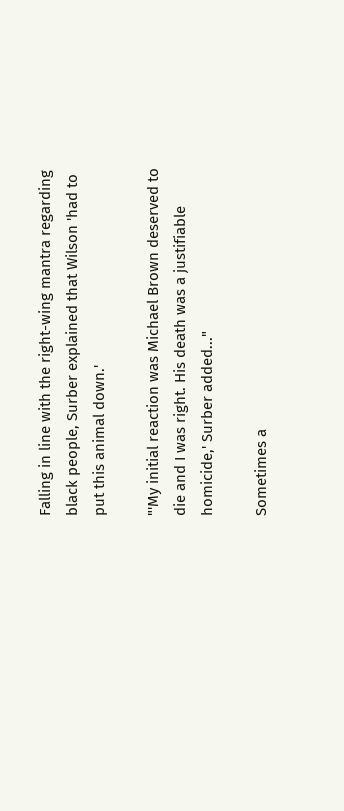Falling in line with the right-wing mantra regarding black people, Surber explained that Wilson 'had to put this animal down.'

"'My initial reaction was Michael Brown deserved to die and I was right. His death was a justifiable homicide,' Surber added..."

Sometimes a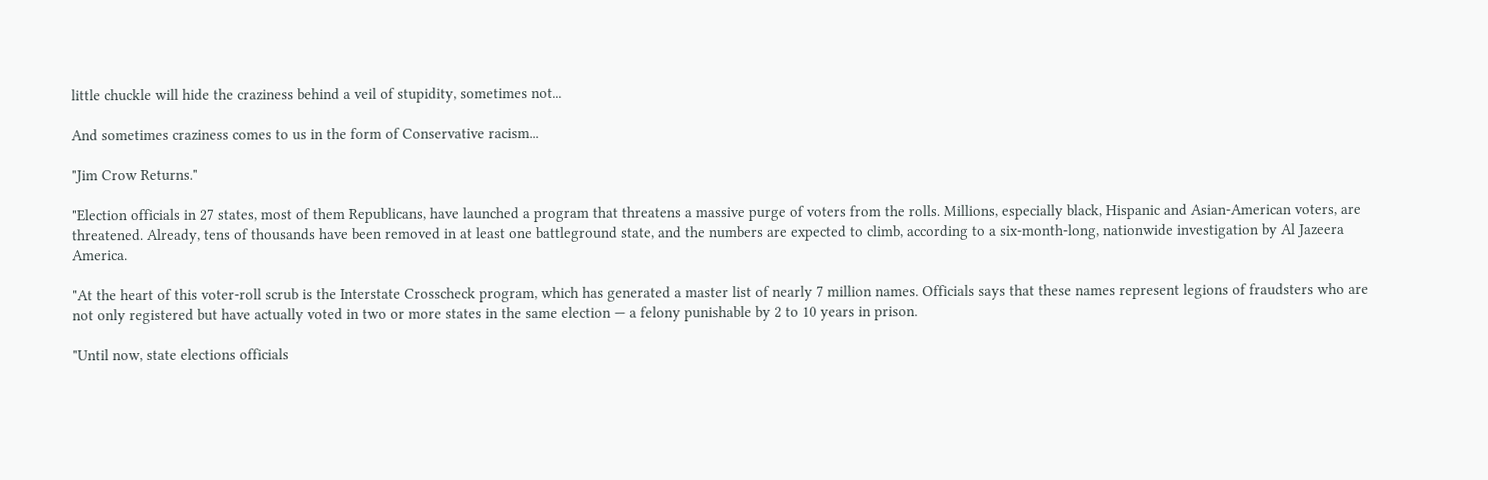little chuckle will hide the craziness behind a veil of stupidity, sometimes not...

And sometimes craziness comes to us in the form of Conservative racism...

"Jim Crow Returns."

"Election officials in 27 states, most of them Republicans, have launched a program that threatens a massive purge of voters from the rolls. Millions, especially black, Hispanic and Asian-American voters, are threatened. Already, tens of thousands have been removed in at least one battleground state, and the numbers are expected to climb, according to a six-month-long, nationwide investigation by Al Jazeera America.

"At the heart of this voter-roll scrub is the Interstate Crosscheck program, which has generated a master list of nearly 7 million names. Officials says that these names represent legions of fraudsters who are not only registered but have actually voted in two or more states in the same election — a felony punishable by 2 to 10 years in prison.

"Until now, state elections officials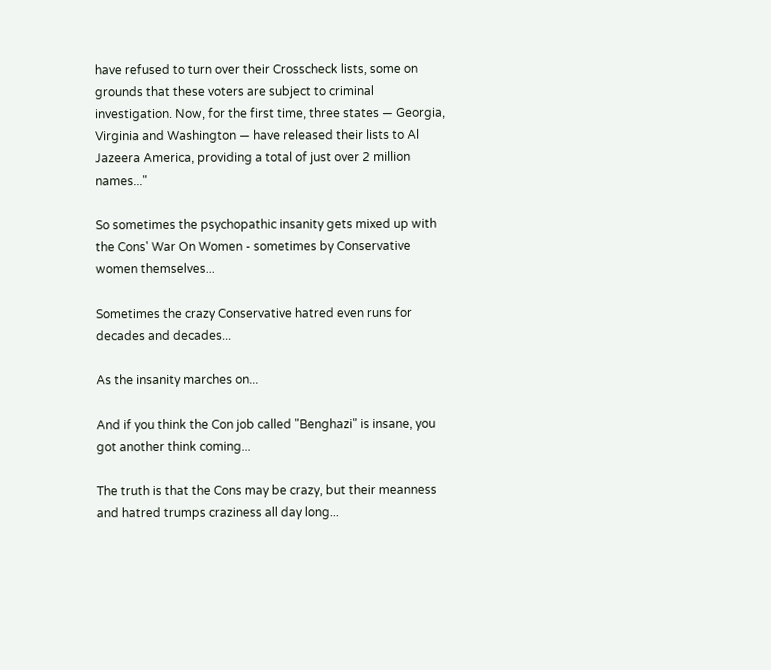have refused to turn over their Crosscheck lists, some on grounds that these voters are subject to criminal investigation. Now, for the first time, three states — Georgia, Virginia and Washington — have released their lists to Al Jazeera America, providing a total of just over 2 million names..."

So sometimes the psychopathic insanity gets mixed up with the Cons' War On Women - sometimes by Conservative women themselves...

Sometimes the crazy Conservative hatred even runs for decades and decades...

As the insanity marches on...

And if you think the Con job called "Benghazi" is insane, you got another think coming...

The truth is that the Cons may be crazy, but their meanness and hatred trumps craziness all day long...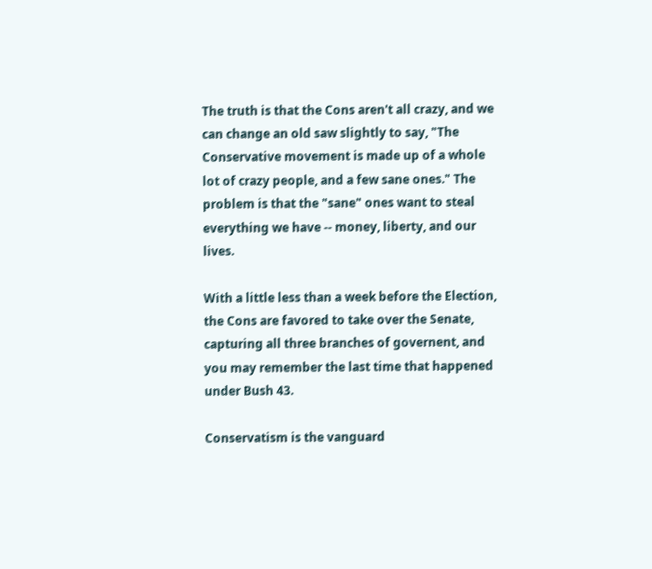The truth is that the Cons aren't all crazy, and we can change an old saw slightly to say, "The Conservative movement is made up of a whole lot of crazy people, and a few sane ones." The problem is that the "sane" ones want to steal everything we have -- money, liberty, and our lives.

With a little less than a week before the Election, the Cons are favored to take over the Senate, capturing all three branches of governent, and you may remember the last time that happened under Bush 43.

Conservatism is the vanguard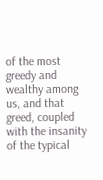of the most greedy and wealthy among us, and that greed, coupled with the insanity of the typical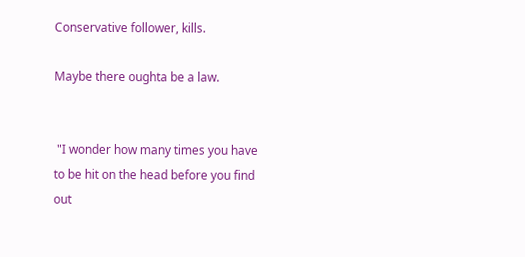Conservative follower, kills.

Maybe there oughta be a law.


 "I wonder how many times you have to be hit on the head before you find out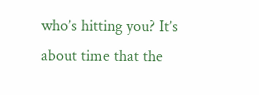who’s hitting you? It’s about time that the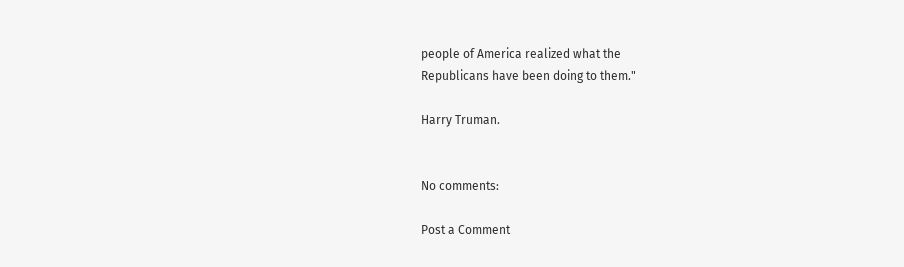people of America realized what the
Republicans have been doing to them."

Harry Truman.


No comments:

Post a Comment